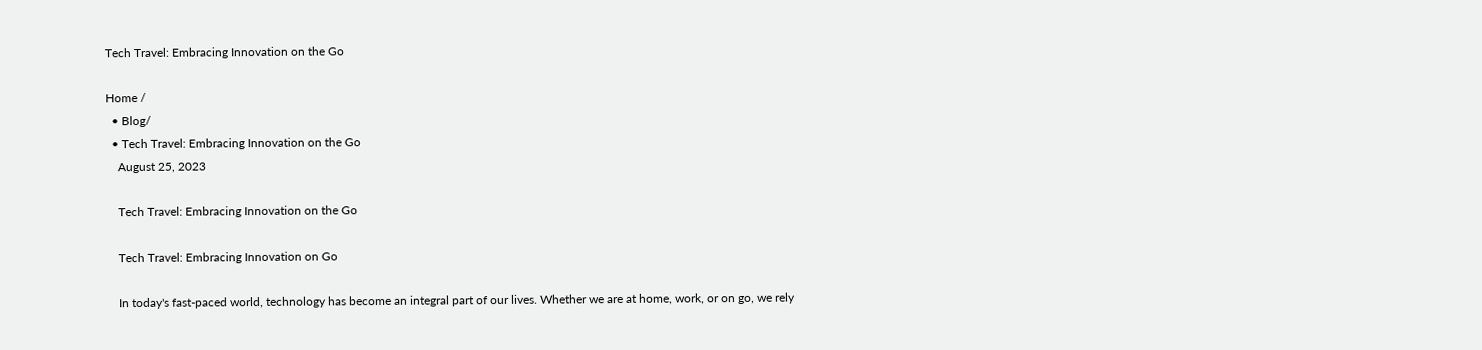Tech Travel: Embracing Innovation on the Go

Home /
  • Blog/
  • Tech Travel: Embracing Innovation on the Go
    August 25, 2023

    Tech Travel: Embracing Innovation on the Go

    Tech Travel: Embracing Innovation on Go

    In today's fast-paced world, technology has become an integral part of our lives. Whether we are at home, work, or on go, we rely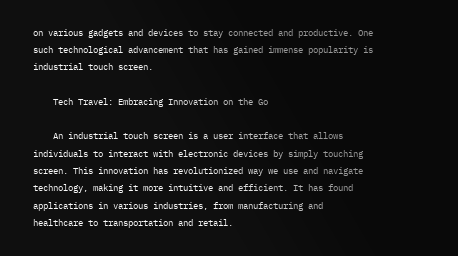on various gadgets and devices to stay connected and productive. One such technological advancement that has gained immense popularity is industrial touch screen.

    Tech Travel: Embracing Innovation on the Go

    An industrial touch screen is a user interface that allows individuals to interact with electronic devices by simply touching screen. This innovation has revolutionized way we use and navigate technology, making it more intuitive and efficient. It has found applications in various industries, from manufacturing and healthcare to transportation and retail.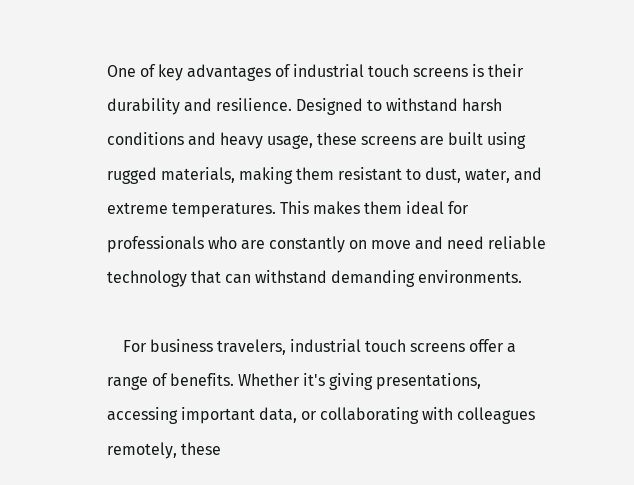One of key advantages of industrial touch screens is their durability and resilience. Designed to withstand harsh conditions and heavy usage, these screens are built using rugged materials, making them resistant to dust, water, and extreme temperatures. This makes them ideal for professionals who are constantly on move and need reliable technology that can withstand demanding environments.

    For business travelers, industrial touch screens offer a range of benefits. Whether it's giving presentations, accessing important data, or collaborating with colleagues remotely, these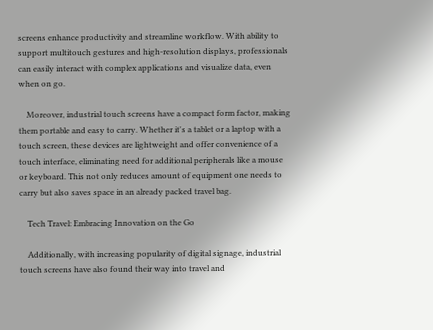screens enhance productivity and streamline workflow. With ability to support multitouch gestures and high-resolution displays, professionals can easily interact with complex applications and visualize data, even when on go.

    Moreover, industrial touch screens have a compact form factor, making them portable and easy to carry. Whether it's a tablet or a laptop with a touch screen, these devices are lightweight and offer convenience of a touch interface, eliminating need for additional peripherals like a mouse or keyboard. This not only reduces amount of equipment one needs to carry but also saves space in an already packed travel bag.

    Tech Travel: Embracing Innovation on the Go

    Additionally, with increasing popularity of digital signage, industrial touch screens have also found their way into travel and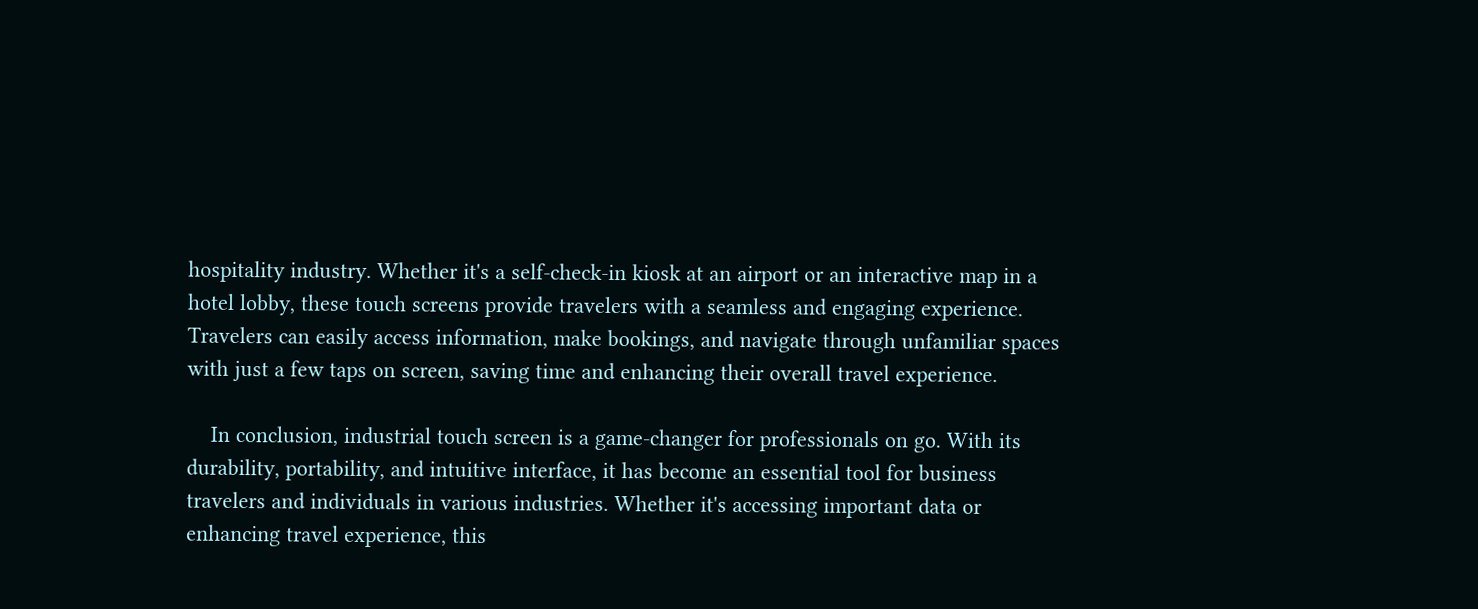hospitality industry. Whether it's a self-check-in kiosk at an airport or an interactive map in a hotel lobby, these touch screens provide travelers with a seamless and engaging experience. Travelers can easily access information, make bookings, and navigate through unfamiliar spaces with just a few taps on screen, saving time and enhancing their overall travel experience.

    In conclusion, industrial touch screen is a game-changer for professionals on go. With its durability, portability, and intuitive interface, it has become an essential tool for business travelers and individuals in various industries. Whether it's accessing important data or enhancing travel experience, this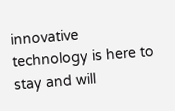innovative technology is here to stay and will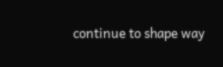continue to shape way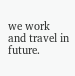we work and travel in future.